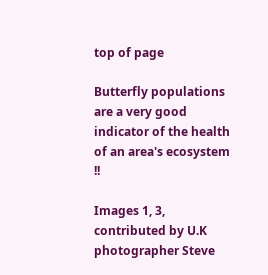top of page

Butterfly populations are a very good indicator of the health of an area's ecosystem !!

Images 1, 3, contributed by U.K
photographer Steve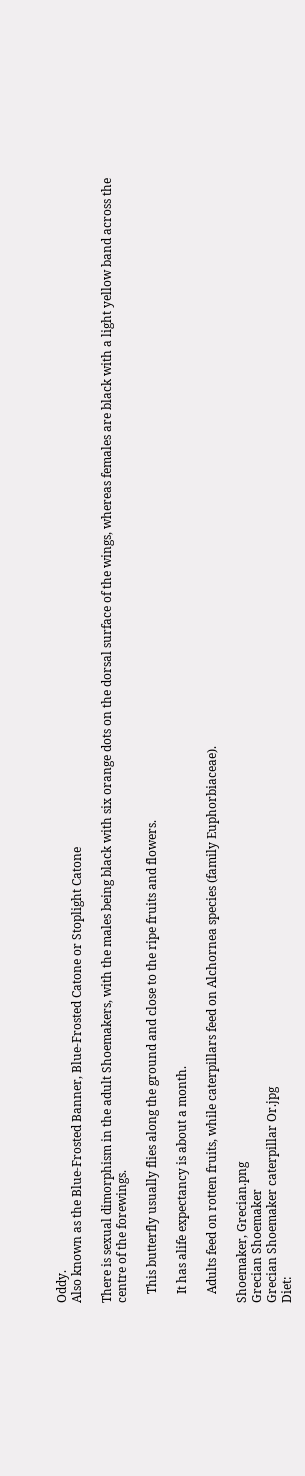Oddy.
Also known as the Blue-Frosted Banner, Blue-Frosted Catone or Stoplight Catone

There is sexual dimorphism in the adult Shoemakers, with the males being black with six orange dots on the dorsal surface of the wings, whereas females are black with a light yellow band across the centre of the forewings.

   This butterfly usually flies along the ground and close to the ripe fruits and flowers.

   It has alife expectancy is about a month.

   Adults feed on rotten fruits, while caterpillars feed on Alchornea species (family Euphorbiaceae).

Shoemaker, Grecian.png
Grecian Shoemaker
Grecian Shoemaker caterpillar Or.jpg
Diet: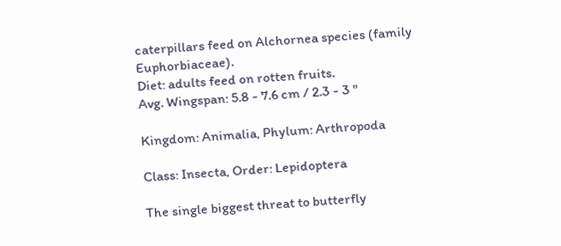caterpillars feed on Alchornea species (family Euphorbiaceae).
Diet: adults feed on rotten fruits.
Avg. Wingspan: 5.8 - 7.6 cm / 2.3 - 3 "

Kingdom: Animalia, Phylum: Arthropoda

Class: Insecta, Order: Lepidoptera

The single biggest threat to butterfly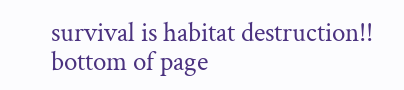survival is habitat destruction!!
bottom of page